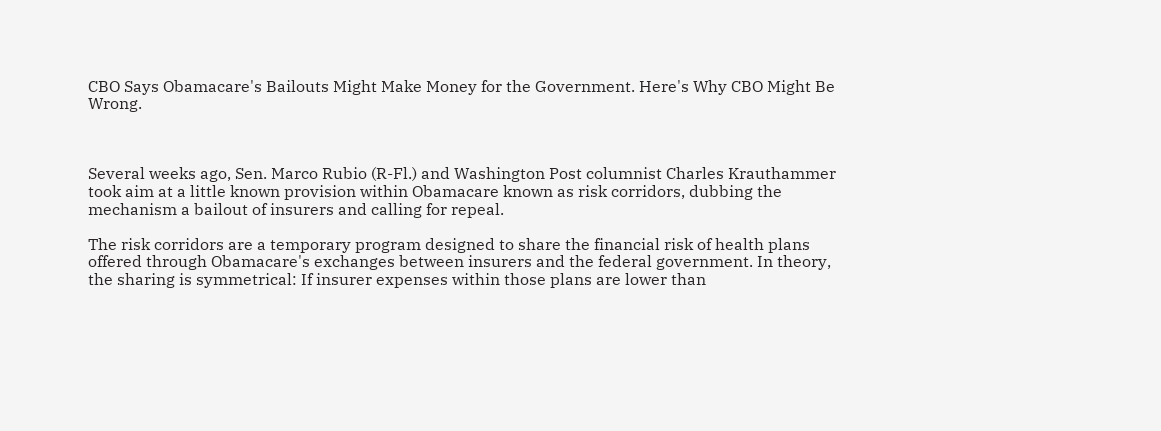CBO Says Obamacare's Bailouts Might Make Money for the Government. Here's Why CBO Might Be Wrong.



Several weeks ago, Sen. Marco Rubio (R-Fl.) and Washington Post columnist Charles Krauthammer took aim at a little known provision within Obamacare known as risk corridors, dubbing the mechanism a bailout of insurers and calling for repeal.

The risk corridors are a temporary program designed to share the financial risk of health plans offered through Obamacare's exchanges between insurers and the federal government. In theory, the sharing is symmetrical: If insurer expenses within those plans are lower than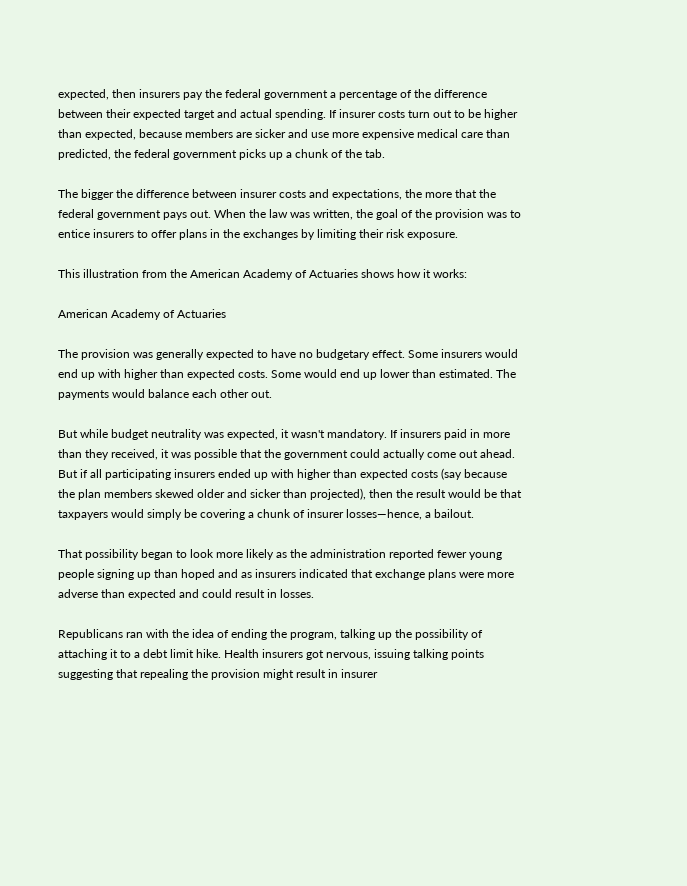expected, then insurers pay the federal government a percentage of the difference between their expected target and actual spending. If insurer costs turn out to be higher than expected, because members are sicker and use more expensive medical care than predicted, the federal government picks up a chunk of the tab.

The bigger the difference between insurer costs and expectations, the more that the federal government pays out. When the law was written, the goal of the provision was to entice insurers to offer plans in the exchanges by limiting their risk exposure.

This illustration from the American Academy of Actuaries shows how it works:

American Academy of Actuaries

The provision was generally expected to have no budgetary effect. Some insurers would end up with higher than expected costs. Some would end up lower than estimated. The payments would balance each other out.

But while budget neutrality was expected, it wasn't mandatory. If insurers paid in more than they received, it was possible that the government could actually come out ahead. But if all participating insurers ended up with higher than expected costs (say because the plan members skewed older and sicker than projected), then the result would be that taxpayers would simply be covering a chunk of insurer losses—hence, a bailout.

That possibility began to look more likely as the administration reported fewer young people signing up than hoped and as insurers indicated that exchange plans were more adverse than expected and could result in losses.

Republicans ran with the idea of ending the program, talking up the possibility of attaching it to a debt limit hike. Health insurers got nervous, issuing talking points suggesting that repealing the provision might result in insurer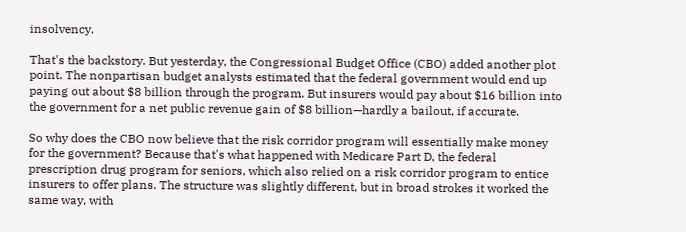insolvency.

That's the backstory. But yesterday, the Congressional Budget Office (CBO) added another plot point. The nonpartisan budget analysts estimated that the federal government would end up paying out about $8 billion through the program. But insurers would pay about $16 billion into the government for a net public revenue gain of $8 billion—hardly a bailout, if accurate.

So why does the CBO now believe that the risk corridor program will essentially make money for the government? Because that's what happened with Medicare Part D, the federal prescription drug program for seniors, which also relied on a risk corridor program to entice insurers to offer plans. The structure was slightly different, but in broad strokes it worked the same way, with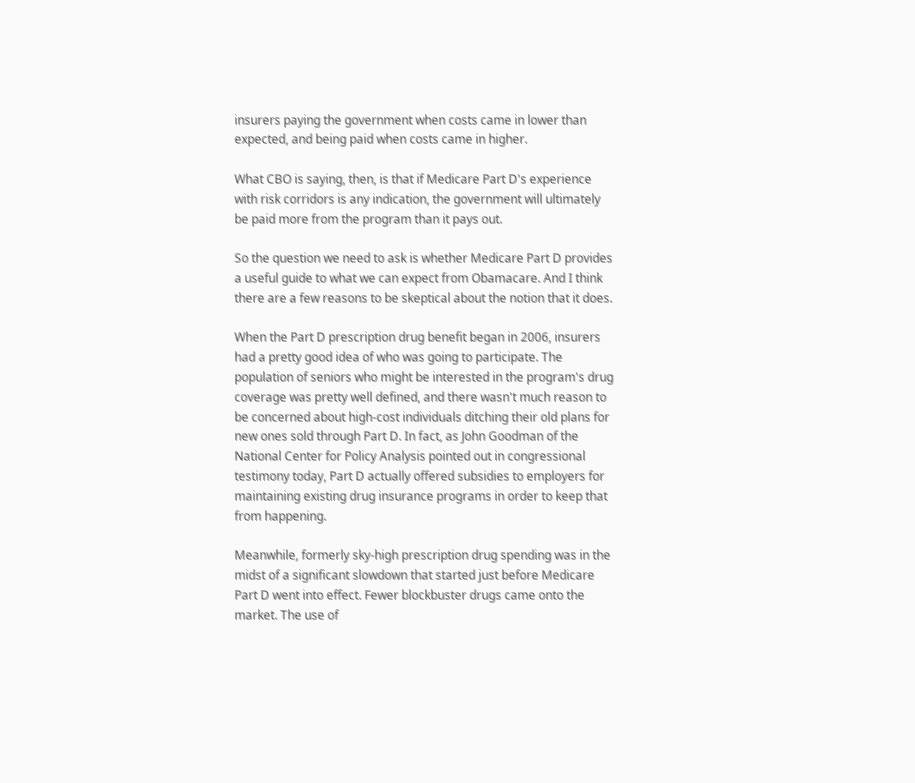insurers paying the government when costs came in lower than expected, and being paid when costs came in higher.

What CBO is saying, then, is that if Medicare Part D's experience with risk corridors is any indication, the government will ultimately be paid more from the program than it pays out.

So the question we need to ask is whether Medicare Part D provides a useful guide to what we can expect from Obamacare. And I think there are a few reasons to be skeptical about the notion that it does.

When the Part D prescription drug benefit began in 2006, insurers had a pretty good idea of who was going to participate. The population of seniors who might be interested in the program's drug coverage was pretty well defined, and there wasn't much reason to be concerned about high-cost individuals ditching their old plans for new ones sold through Part D. In fact, as John Goodman of the National Center for Policy Analysis pointed out in congressional testimony today, Part D actually offered subsidies to employers for maintaining existing drug insurance programs in order to keep that from happening.

Meanwhile, formerly sky-high prescription drug spending was in the midst of a significant slowdown that started just before Medicare Part D went into effect. Fewer blockbuster drugs came onto the market. The use of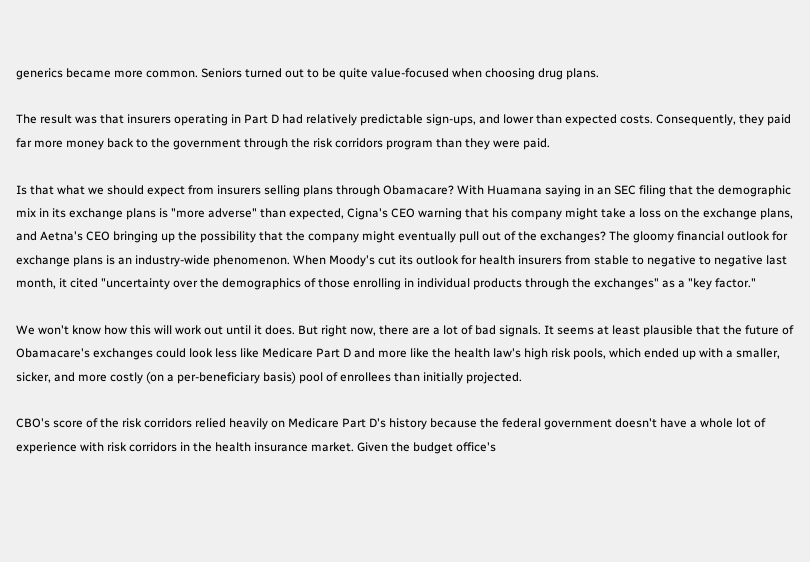generics became more common. Seniors turned out to be quite value-focused when choosing drug plans.

The result was that insurers operating in Part D had relatively predictable sign-ups, and lower than expected costs. Consequently, they paid far more money back to the government through the risk corridors program than they were paid.

Is that what we should expect from insurers selling plans through Obamacare? With Huamana saying in an SEC filing that the demographic mix in its exchange plans is "more adverse" than expected, Cigna's CEO warning that his company might take a loss on the exchange plans, and Aetna's CEO bringing up the possibility that the company might eventually pull out of the exchanges? The gloomy financial outlook for exchange plans is an industry-wide phenomenon. When Moody's cut its outlook for health insurers from stable to negative to negative last month, it cited "uncertainty over the demographics of those enrolling in individual products through the exchanges" as a "key factor."

We won't know how this will work out until it does. But right now, there are a lot of bad signals. It seems at least plausible that the future of Obamacare's exchanges could look less like Medicare Part D and more like the health law's high risk pools, which ended up with a smaller, sicker, and more costly (on a per-beneficiary basis) pool of enrollees than initially projected.

CBO's score of the risk corridors relied heavily on Medicare Part D's history because the federal government doesn't have a whole lot of experience with risk corridors in the health insurance market. Given the budget office's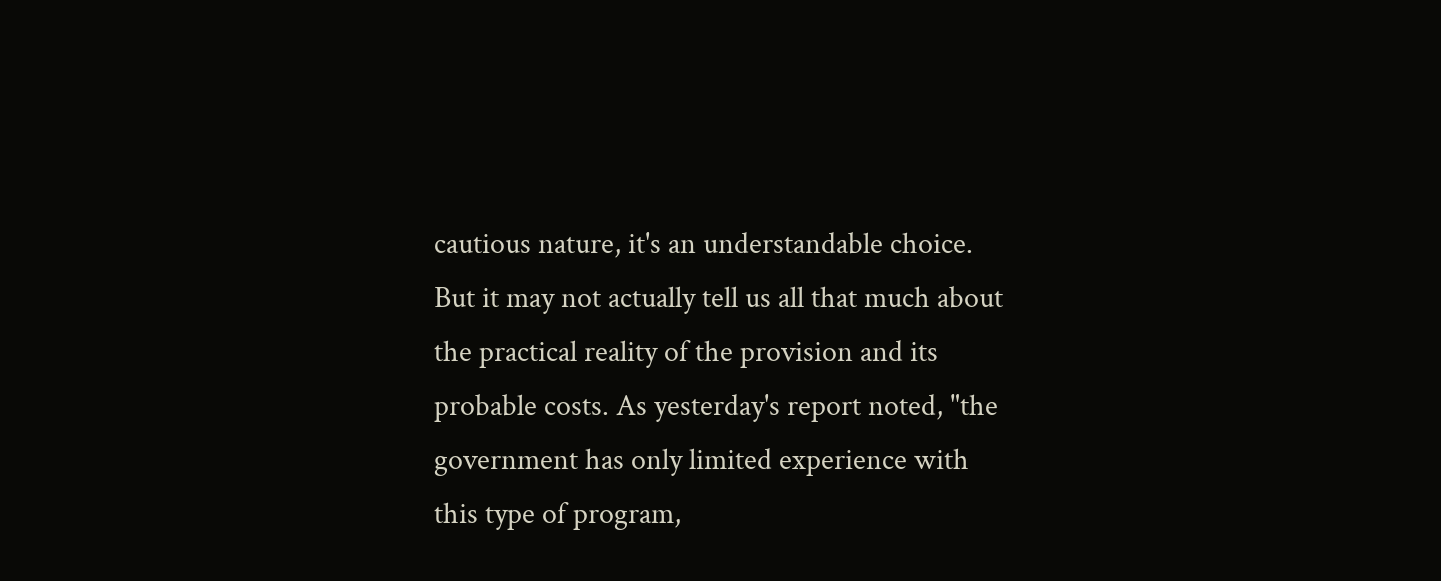cautious nature, it's an understandable choice. But it may not actually tell us all that much about the practical reality of the provision and its probable costs. As yesterday's report noted, "the government has only limited experience with this type of program,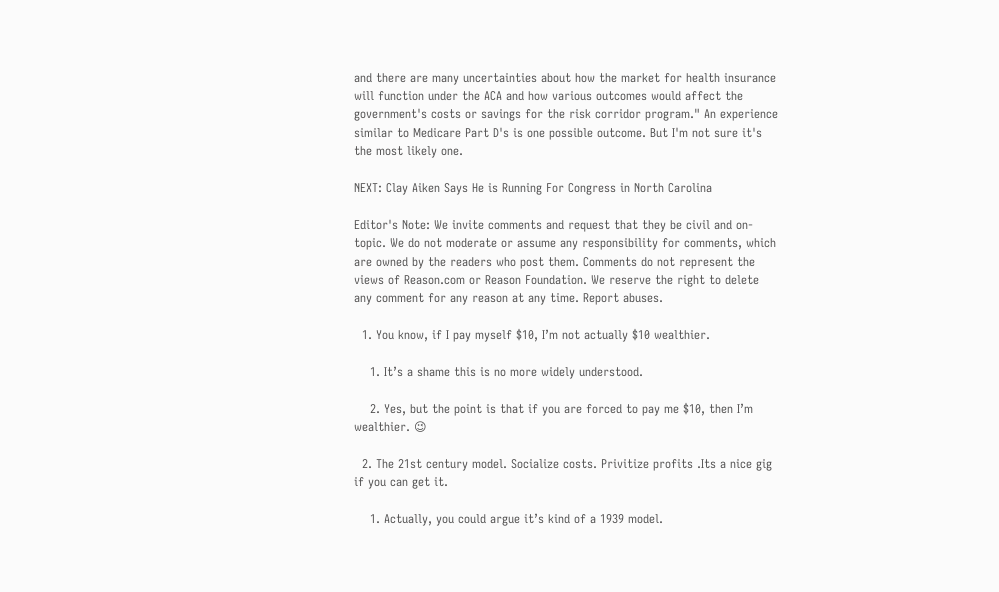and there are many uncertainties about how the market for health insurance will function under the ACA and how various outcomes would affect the government's costs or savings for the risk corridor program." An experience similar to Medicare Part D's is one possible outcome. But I'm not sure it's the most likely one.

NEXT: Clay Aiken Says He is Running For Congress in North Carolina

Editor's Note: We invite comments and request that they be civil and on-topic. We do not moderate or assume any responsibility for comments, which are owned by the readers who post them. Comments do not represent the views of Reason.com or Reason Foundation. We reserve the right to delete any comment for any reason at any time. Report abuses.

  1. You know, if I pay myself $10, I’m not actually $10 wealthier.

    1. It’s a shame this is no more widely understood.

    2. Yes, but the point is that if you are forced to pay me $10, then I’m wealthier. 😉

  2. The 21st century model. Socialize costs. Privitize profits .Its a nice gig if you can get it.

    1. Actually, you could argue it’s kind of a 1939 model.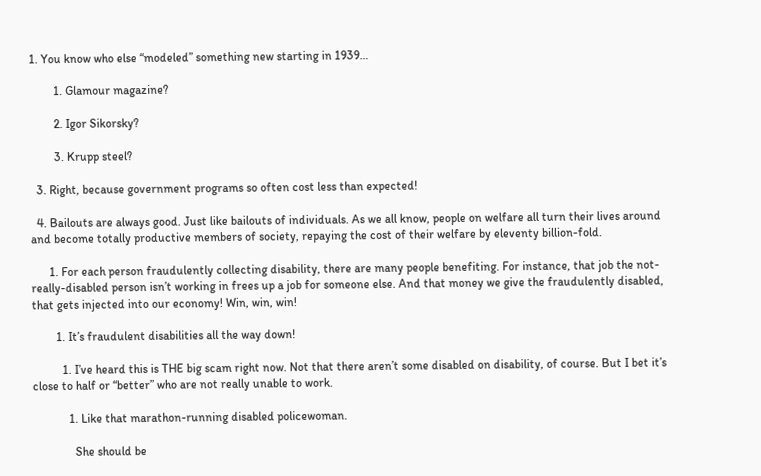1. You know who else “modeled” something new starting in 1939…

        1. Glamour magazine?

        2. Igor Sikorsky?

        3. Krupp steel?

  3. Right, because government programs so often cost less than expected!

  4. Bailouts are always good. Just like bailouts of individuals. As we all know, people on welfare all turn their lives around and become totally productive members of society, repaying the cost of their welfare by eleventy billion-fold.

      1. For each person fraudulently collecting disability, there are many people benefiting. For instance, that job the not-really-disabled person isn’t working in frees up a job for someone else. And that money we give the fraudulently disabled, that gets injected into our economy! Win, win, win!

        1. It’s fraudulent disabilities all the way down!

          1. I’ve heard this is THE big scam right now. Not that there aren’t some disabled on disability, of course. But I bet it’s close to half or “better” who are not really unable to work.

            1. Like that marathon-running disabled policewoman.

              She should be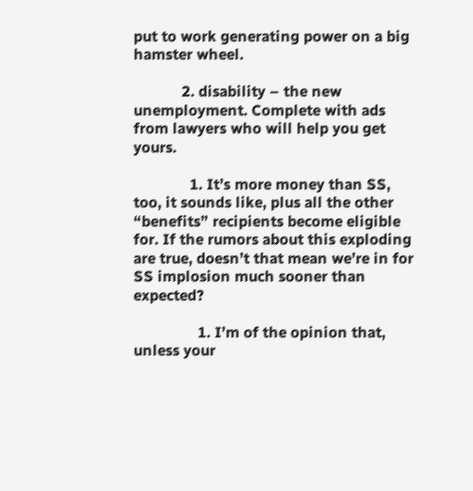put to work generating power on a big hamster wheel.

            2. disability – the new unemployment. Complete with ads from lawyers who will help you get yours.

              1. It’s more money than SS, too, it sounds like, plus all the other “benefits” recipients become eligible for. If the rumors about this exploding are true, doesn’t that mean we’re in for SS implosion much sooner than expected?

                1. I’m of the opinion that, unless your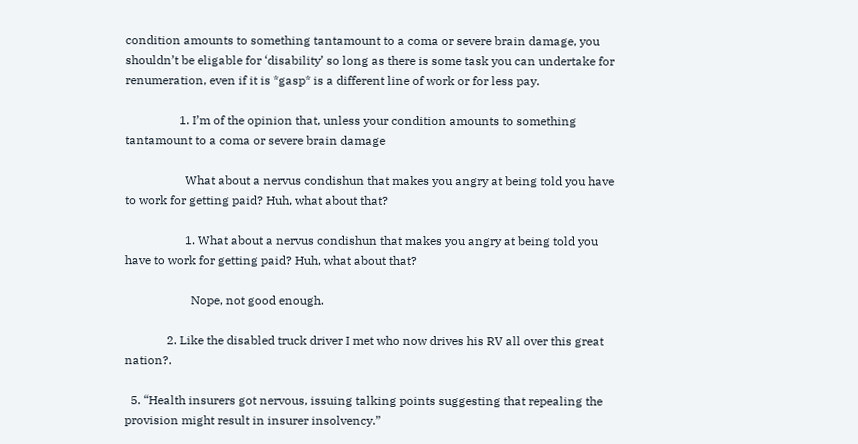condition amounts to something tantamount to a coma or severe brain damage, you shouldn’t be eligable for ‘disability’ so long as there is some task you can undertake for renumeration, even if it is *gasp* is a different line of work or for less pay.

                  1. I’m of the opinion that, unless your condition amounts to something tantamount to a coma or severe brain damage

                    What about a nervus condishun that makes you angry at being told you have to work for getting paid? Huh, what about that?

                    1. What about a nervus condishun that makes you angry at being told you have to work for getting paid? Huh, what about that?

                      Nope, not good enough.

              2. Like the disabled truck driver I met who now drives his RV all over this great nation?.

  5. “Health insurers got nervous, issuing talking points suggesting that repealing the provision might result in insurer insolvency.”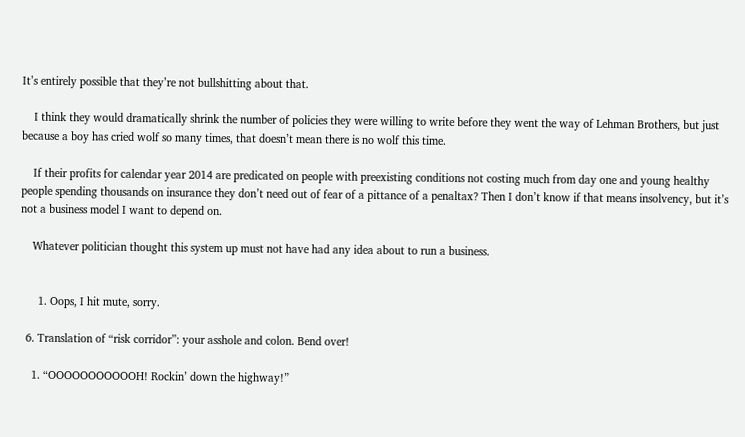It’s entirely possible that they’re not bullshitting about that.

    I think they would dramatically shrink the number of policies they were willing to write before they went the way of Lehman Brothers, but just because a boy has cried wolf so many times, that doesn’t mean there is no wolf this time.

    If their profits for calendar year 2014 are predicated on people with preexisting conditions not costing much from day one and young healthy people spending thousands on insurance they don’t need out of fear of a pittance of a penaltax? Then I don’t know if that means insolvency, but it’s not a business model I want to depend on.

    Whatever politician thought this system up must not have had any idea about to run a business.


      1. Oops, I hit mute, sorry.

  6. Translation of “risk corridor”: your asshole and colon. Bend over!

    1. “OOOOOOOOOOOH! Rockin’ down the highway!”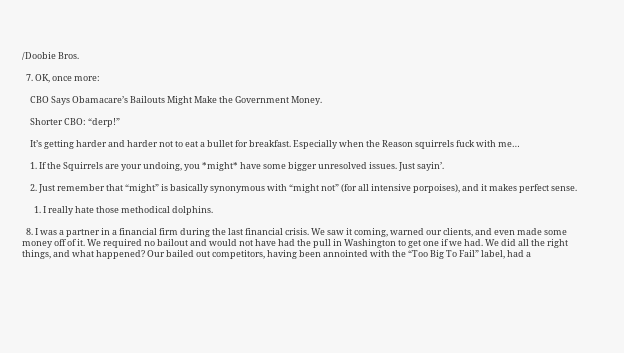/Doobie Bros.

  7. OK, once more:

    CBO Says Obamacare’s Bailouts Might Make the Government Money.

    Shorter CBO: “derp!”

    It’s getting harder and harder not to eat a bullet for breakfast. Especially when the Reason squirrels fuck with me…

    1. If the Squirrels are your undoing, you *might* have some bigger unresolved issues. Just sayin’.

    2. Just remember that “might” is basically synonymous with “might not” (for all intensive porpoises), and it makes perfect sense.

      1. I really hate those methodical dolphins.

  8. I was a partner in a financial firm during the last financial crisis. We saw it coming, warned our clients, and even made some money off of it. We required no bailout and would not have had the pull in Washington to get one if we had. We did all the right things, and what happened? Our bailed out competitors, having been annointed with the “Too Big To Fail” label, had a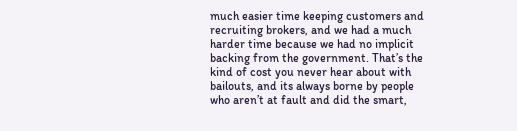much easier time keeping customers and recruiting brokers, and we had a much harder time because we had no implicit backing from the government. That’s the kind of cost you never hear about with bailouts, and its always borne by people who aren’t at fault and did the smart,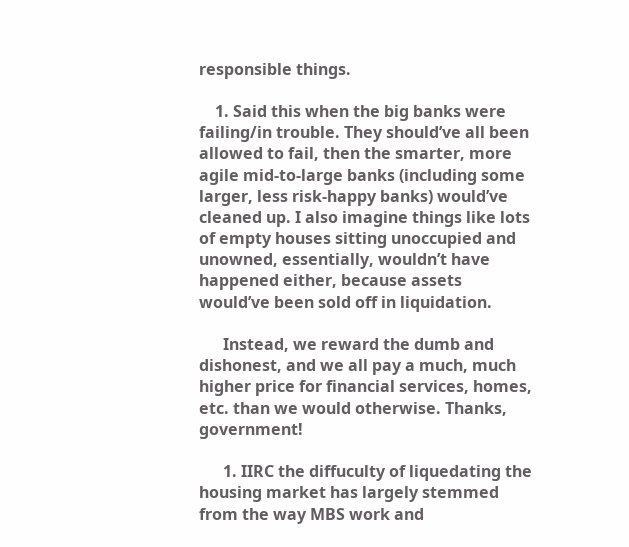responsible things.

    1. Said this when the big banks were failing/in trouble. They should’ve all been allowed to fail, then the smarter, more agile mid-to-large banks (including some larger, less risk-happy banks) would’ve cleaned up. I also imagine things like lots of empty houses sitting unoccupied and unowned, essentially, wouldn’t have happened either, because assets would’ve been sold off in liquidation.

      Instead, we reward the dumb and dishonest, and we all pay a much, much higher price for financial services, homes, etc. than we would otherwise. Thanks, government!

      1. IIRC the diffuculty of liquedating the housing market has largely stemmed from the way MBS work and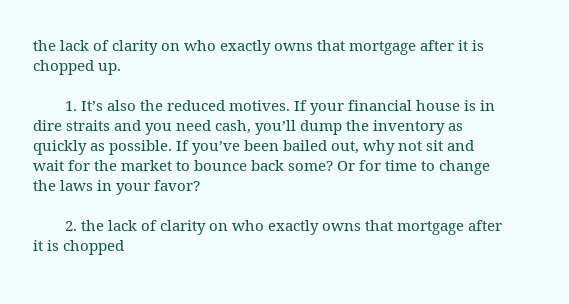the lack of clarity on who exactly owns that mortgage after it is chopped up.

        1. It’s also the reduced motives. If your financial house is in dire straits and you need cash, you’ll dump the inventory as quickly as possible. If you’ve been bailed out, why not sit and wait for the market to bounce back some? Or for time to change the laws in your favor?

        2. the lack of clarity on who exactly owns that mortgage after it is chopped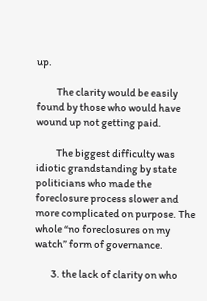up.

          The clarity would be easily found by those who would have wound up not getting paid.

          The biggest difficulty was idiotic grandstanding by state politicians who made the foreclosure process slower and more complicated on purpose. The whole “no foreclosures on my watch” form of governance.

        3. the lack of clarity on who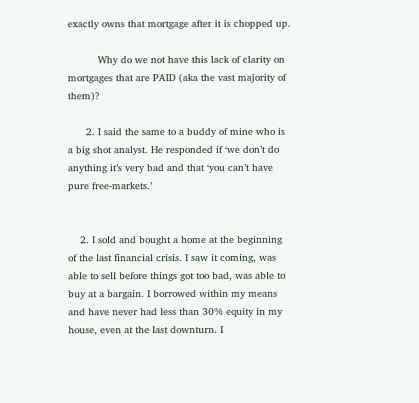exactly owns that mortgage after it is chopped up.

          Why do we not have this lack of clarity on mortgages that are PAID (aka the vast majority of them)?

      2. I said the same to a buddy of mine who is a big shot analyst. He responded if ‘we don’t do anything it’s very bad and that ‘you can’t have pure free-markets.’


    2. I sold and bought a home at the beginning of the last financial crisis. I saw it coming, was able to sell before things got too bad, was able to buy at a bargain. I borrowed within my means and have never had less than 30% equity in my house, even at the last downturn. I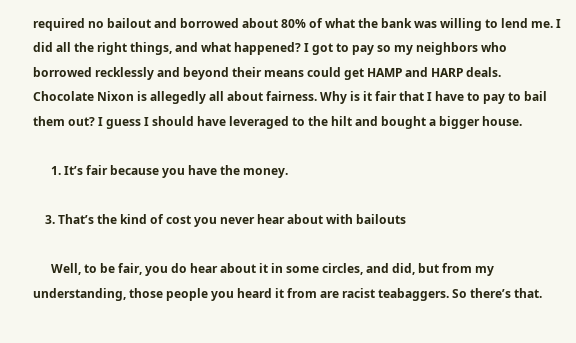required no bailout and borrowed about 80% of what the bank was willing to lend me. I did all the right things, and what happened? I got to pay so my neighbors who borrowed recklessly and beyond their means could get HAMP and HARP deals. Chocolate Nixon is allegedly all about fairness. Why is it fair that I have to pay to bail them out? I guess I should have leveraged to the hilt and bought a bigger house.

      1. It’s fair because you have the money.

    3. That’s the kind of cost you never hear about with bailouts

      Well, to be fair, you do hear about it in some circles, and did, but from my understanding, those people you heard it from are racist teabaggers. So there’s that.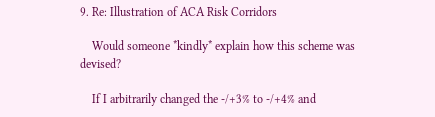9. Re: Illustration of ACA Risk Corridors

    Would someone *kindly* explain how this scheme was devised?

    If I arbitrarily changed the -/+3% to -/+4% and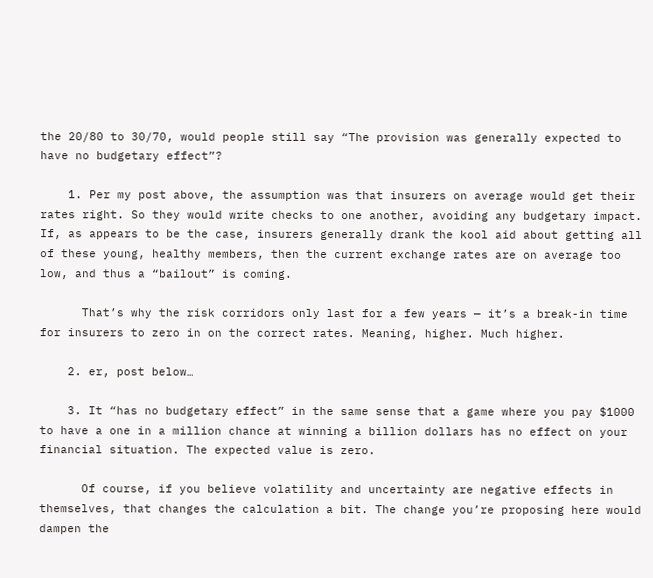the 20/80 to 30/70, would people still say “The provision was generally expected to have no budgetary effect”?

    1. Per my post above, the assumption was that insurers on average would get their rates right. So they would write checks to one another, avoiding any budgetary impact. If, as appears to be the case, insurers generally drank the kool aid about getting all of these young, healthy members, then the current exchange rates are on average too low, and thus a “bailout” is coming.

      That’s why the risk corridors only last for a few years — it’s a break-in time for insurers to zero in on the correct rates. Meaning, higher. Much higher.

    2. er, post below…

    3. It “has no budgetary effect” in the same sense that a game where you pay $1000 to have a one in a million chance at winning a billion dollars has no effect on your financial situation. The expected value is zero.

      Of course, if you believe volatility and uncertainty are negative effects in themselves, that changes the calculation a bit. The change you’re proposing here would dampen the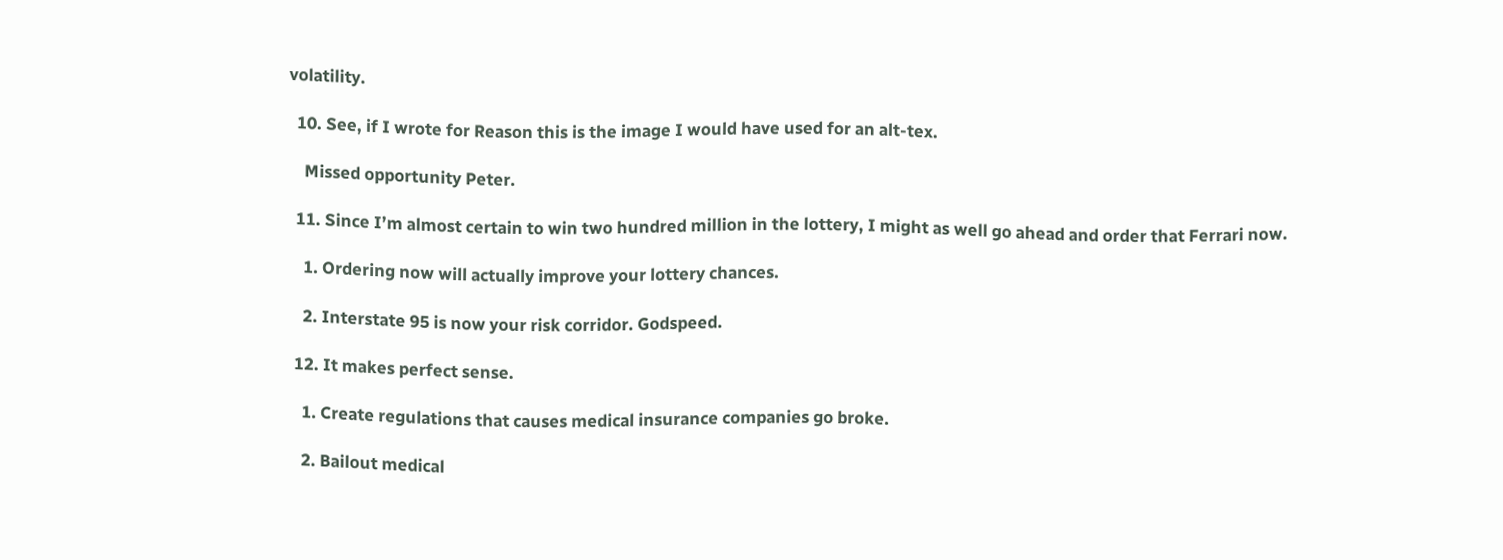volatility.

  10. See, if I wrote for Reason this is the image I would have used for an alt-tex.

    Missed opportunity Peter.

  11. Since I’m almost certain to win two hundred million in the lottery, I might as well go ahead and order that Ferrari now.

    1. Ordering now will actually improve your lottery chances.

    2. Interstate 95 is now your risk corridor. Godspeed.

  12. It makes perfect sense.

    1. Create regulations that causes medical insurance companies go broke.

    2. Bailout medical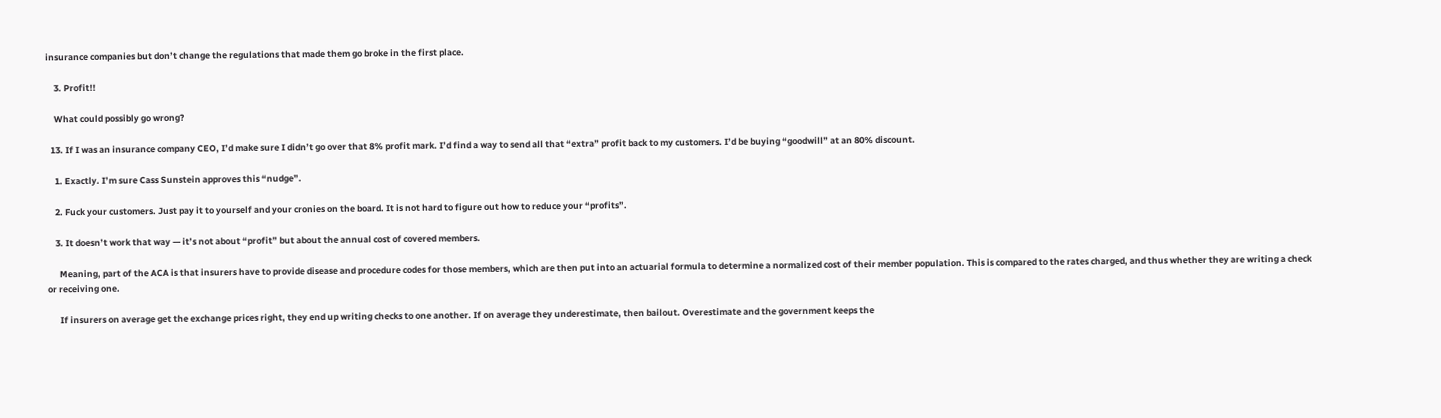insurance companies but don’t change the regulations that made them go broke in the first place.

    3. Profit!!

    What could possibly go wrong?

  13. If I was an insurance company CEO, I’d make sure I didn’t go over that 8% profit mark. I’d find a way to send all that “extra” profit back to my customers. I’d be buying “goodwill” at an 80% discount.

    1. Exactly. I’m sure Cass Sunstein approves this “nudge”.

    2. Fuck your customers. Just pay it to yourself and your cronies on the board. It is not hard to figure out how to reduce your “profits”.

    3. It doesn’t work that way — it’s not about “profit” but about the annual cost of covered members.

      Meaning, part of the ACA is that insurers have to provide disease and procedure codes for those members, which are then put into an actuarial formula to determine a normalized cost of their member population. This is compared to the rates charged, and thus whether they are writing a check or receiving one.

      If insurers on average get the exchange prices right, they end up writing checks to one another. If on average they underestimate, then bailout. Overestimate and the government keeps the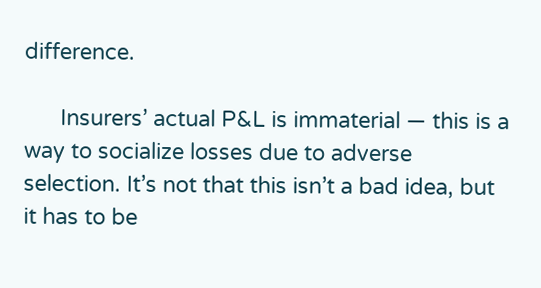difference.

      Insurers’ actual P&L is immaterial — this is a way to socialize losses due to adverse selection. It’s not that this isn’t a bad idea, but it has to be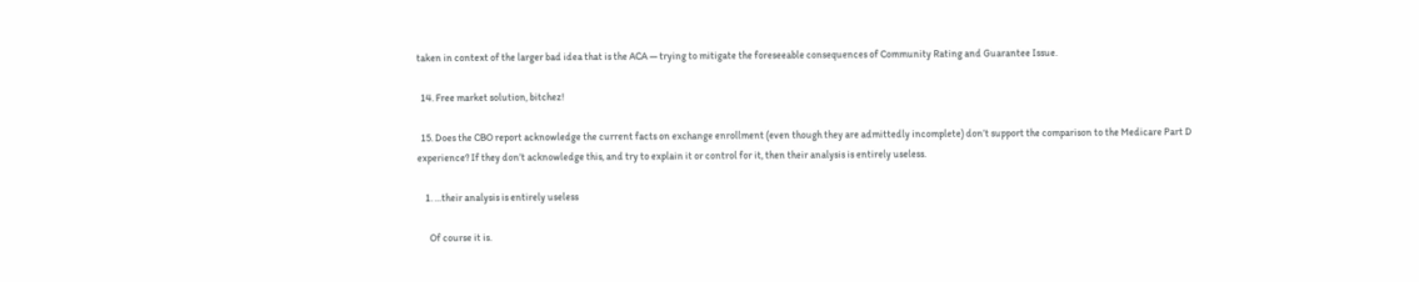taken in context of the larger bad idea that is the ACA — trying to mitigate the foreseeable consequences of Community Rating and Guarantee Issue.

  14. Free market solution, bitchez!

  15. Does the CBO report acknowledge the current facts on exchange enrollment (even though they are admittedly incomplete) don’t support the comparison to the Medicare Part D experience? If they don’t acknowledge this, and try to explain it or control for it, then their analysis is entirely useless.

    1. …their analysis is entirely useless

      Of course it is.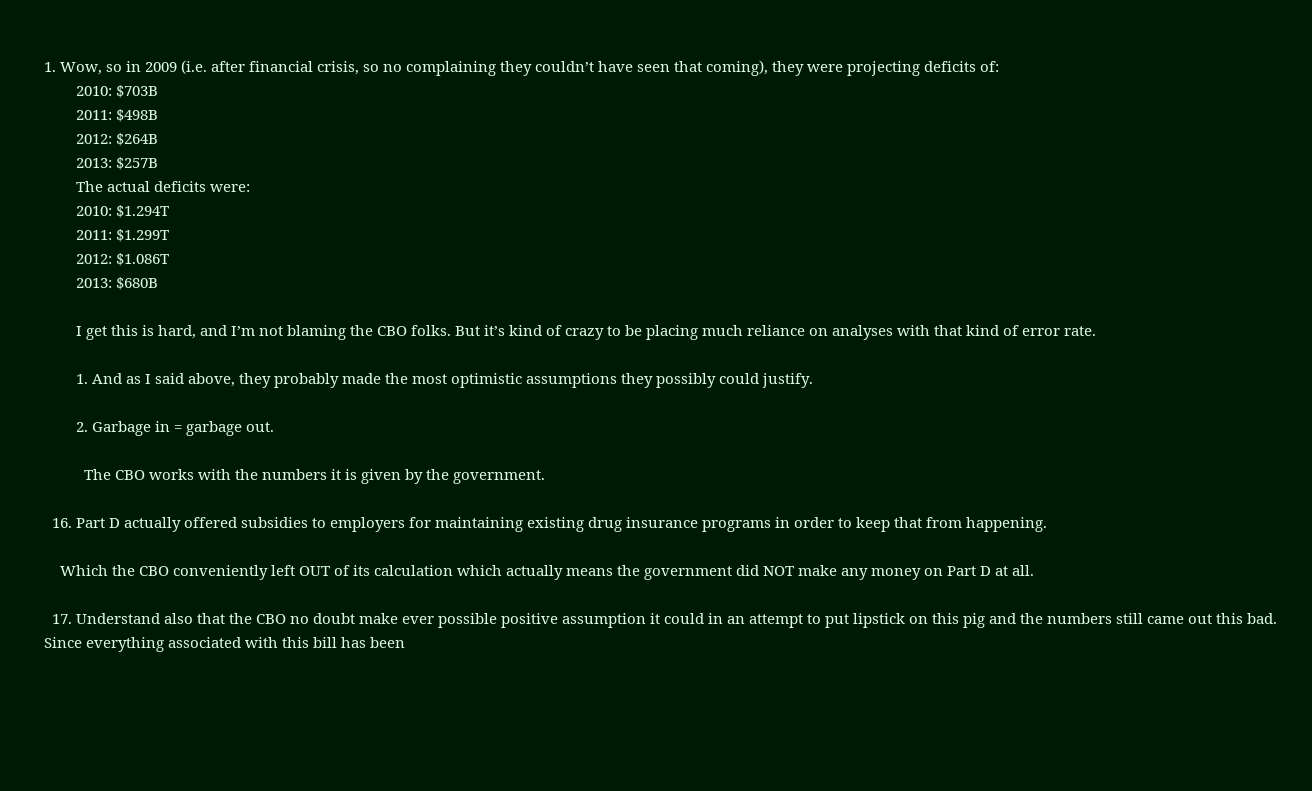1. Wow, so in 2009 (i.e. after financial crisis, so no complaining they couldn’t have seen that coming), they were projecting deficits of:
        2010: $703B
        2011: $498B
        2012: $264B
        2013: $257B
        The actual deficits were:
        2010: $1.294T
        2011: $1.299T
        2012: $1.086T
        2013: $680B

        I get this is hard, and I’m not blaming the CBO folks. But it’s kind of crazy to be placing much reliance on analyses with that kind of error rate.

        1. And as I said above, they probably made the most optimistic assumptions they possibly could justify.

        2. Garbage in = garbage out.

          The CBO works with the numbers it is given by the government.

  16. Part D actually offered subsidies to employers for maintaining existing drug insurance programs in order to keep that from happening.

    Which the CBO conveniently left OUT of its calculation which actually means the government did NOT make any money on Part D at all.

  17. Understand also that the CBO no doubt make ever possible positive assumption it could in an attempt to put lipstick on this pig and the numbers still came out this bad. Since everything associated with this bill has been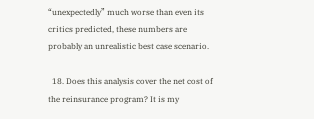“unexpectedly” much worse than even its critics predicted, these numbers are probably an unrealistic best case scenario.

  18. Does this analysis cover the net cost of the reinsurance program? It is my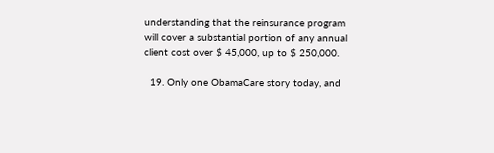understanding that the reinsurance program will cover a substantial portion of any annual client cost over $ 45,000, up to $ 250,000.

  19. Only one ObamaCare story today, and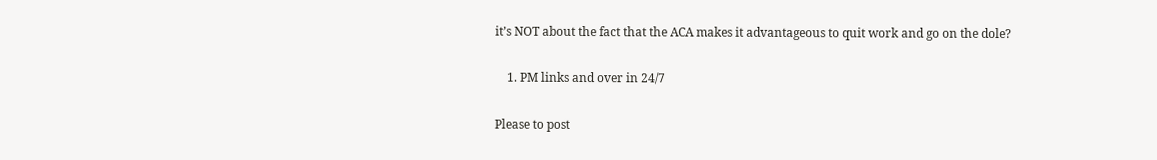it’s NOT about the fact that the ACA makes it advantageous to quit work and go on the dole?

    1. PM links and over in 24/7

Please to post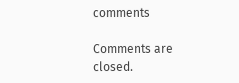comments

Comments are closed.